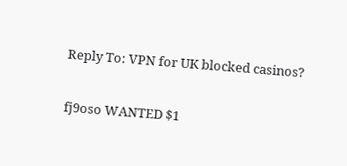Reply To: VPN for UK blocked casinos?

fj9oso WANTED $1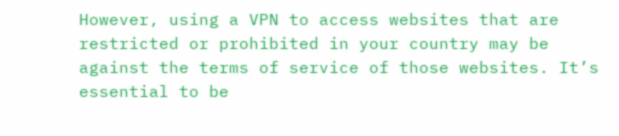However, using a VPN to access websites that are restricted or prohibited in your country may be against the terms of service of those websites. It’s essential to be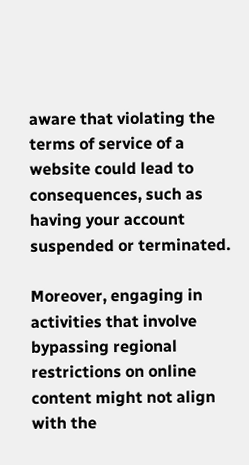aware that violating the terms of service of a website could lead to consequences, such as having your account suspended or terminated.

Moreover, engaging in activities that involve bypassing regional restrictions on online content might not align with the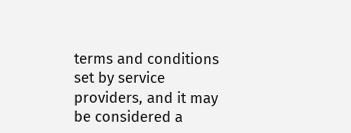terms and conditions set by service providers, and it may be considered a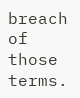breach of those terms.